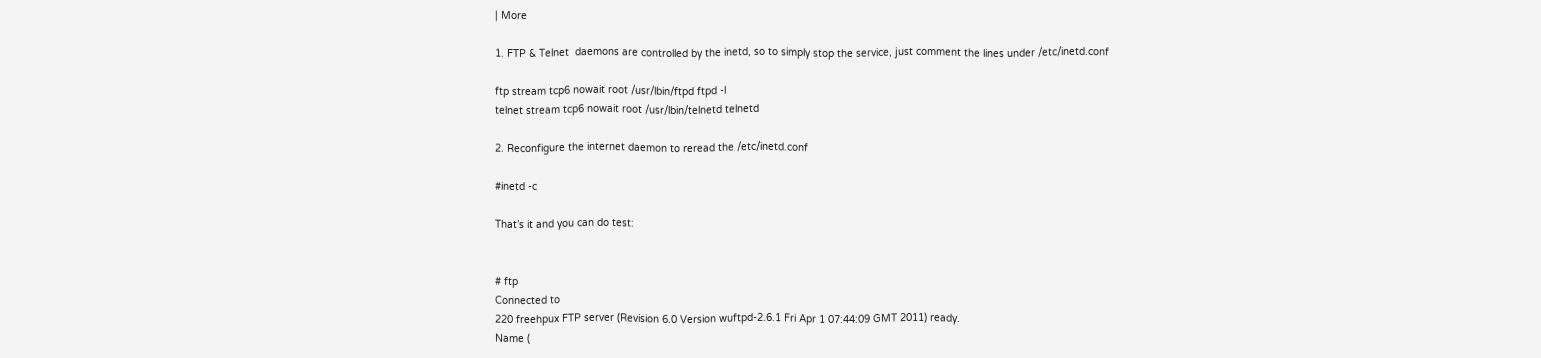| More

1. FTP & Telnet  daemons are controlled by the inetd, so to simply stop the service, just comment the lines under /etc/inetd.conf

ftp stream tcp6 nowait root /usr/lbin/ftpd ftpd -l
telnet stream tcp6 nowait root /usr/lbin/telnetd telnetd

2. Reconfigure the internet daemon to reread the /etc/inetd.conf

#inetd -c

That’s it and you can do test:


# ftp
Connected to
220 freehpux FTP server (Revision 6.0 Version wuftpd-2.6.1 Fri Apr 1 07:44:09 GMT 2011) ready.
Name (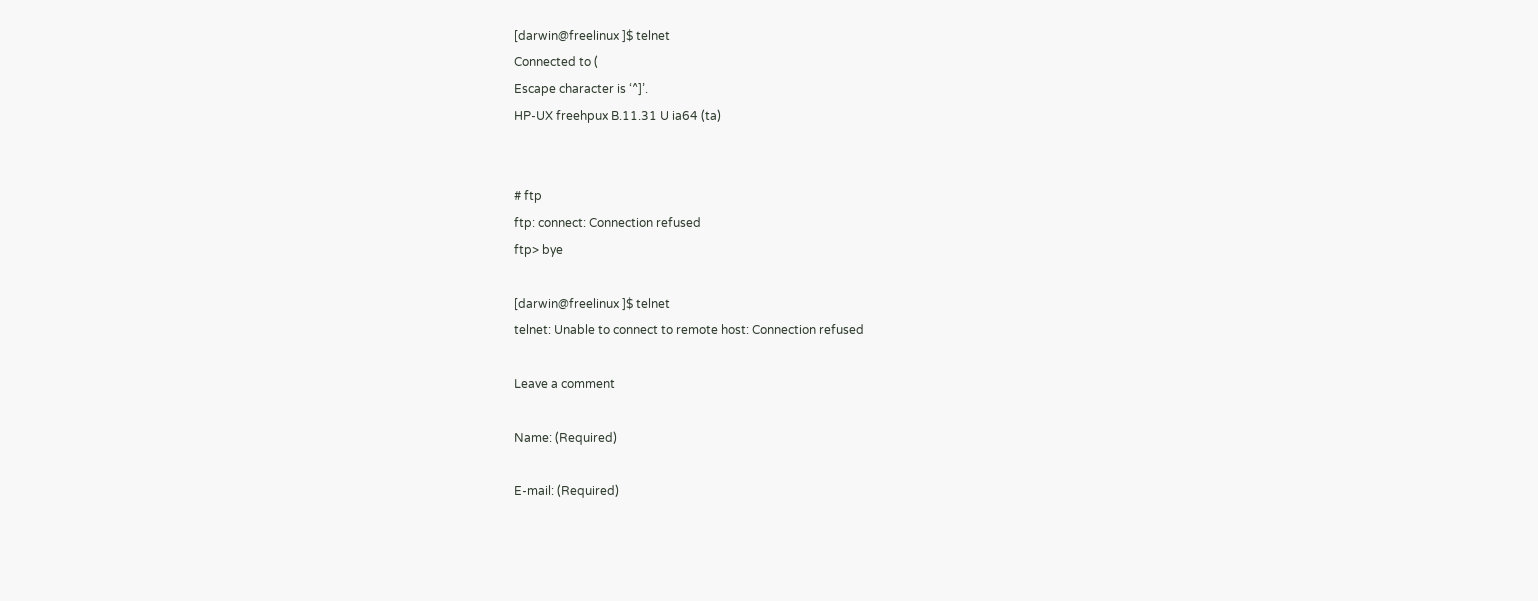[darwin@freelinux ]$ telnet
Connected to (
Escape character is ‘^]’.
HP-UX freehpux B.11.31 U ia64 (ta)


# ftp
ftp: connect: Connection refused
ftp> bye

[darwin@freelinux ]$ telnet
telnet: Unable to connect to remote host: Connection refused

Leave a comment

Name: (Required)

E-mail: (Required)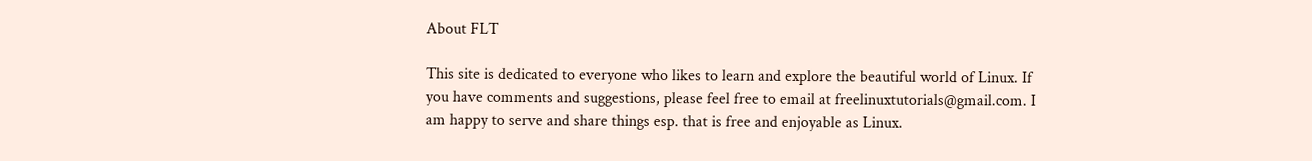About FLT

This site is dedicated to everyone who likes to learn and explore the beautiful world of Linux. If you have comments and suggestions, please feel free to email at freelinuxtutorials@gmail.com. I am happy to serve and share things esp. that is free and enjoyable as Linux.